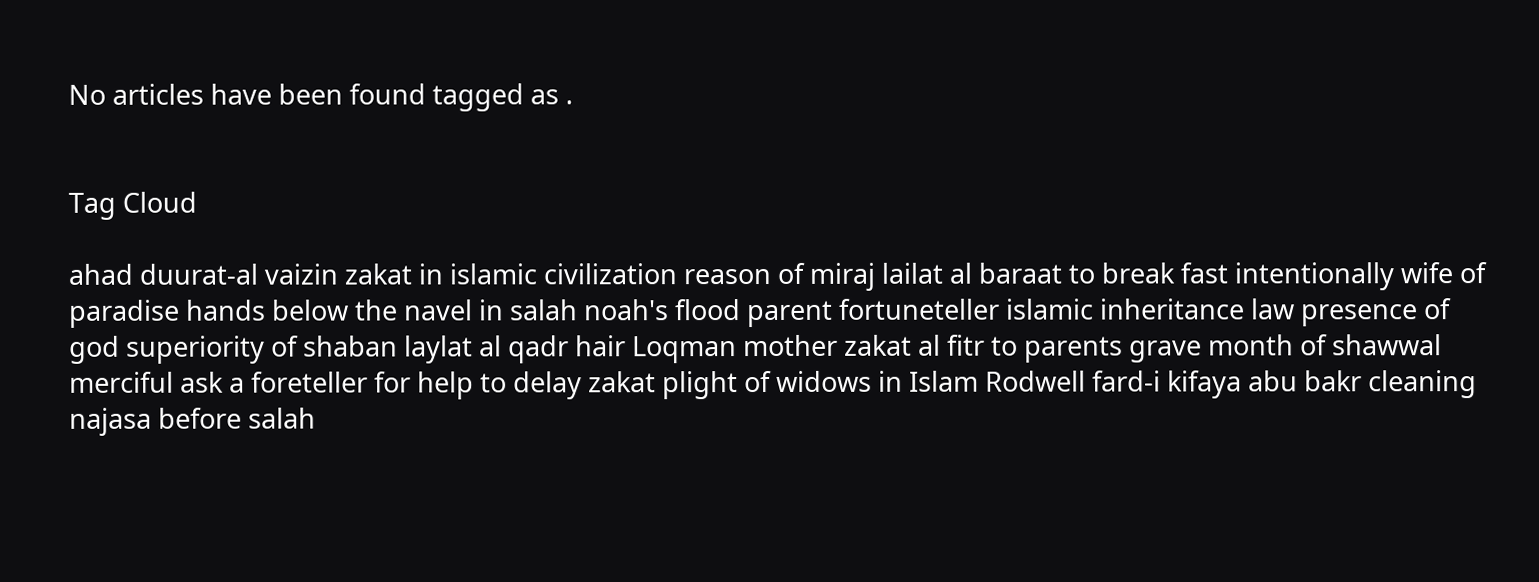No articles have been found tagged as .


Tag Cloud

ahad duurat-al vaizin zakat in islamic civilization reason of miraj lailat al baraat to break fast intentionally wife of paradise hands below the navel in salah noah's flood parent fortuneteller islamic inheritance law presence of god superiority of shaban laylat al qadr hair Loqman mother zakat al fitr to parents grave month of shawwal merciful ask a foreteller for help to delay zakat plight of widows in Islam Rodwell fard-i kifaya abu bakr cleaning najasa before salah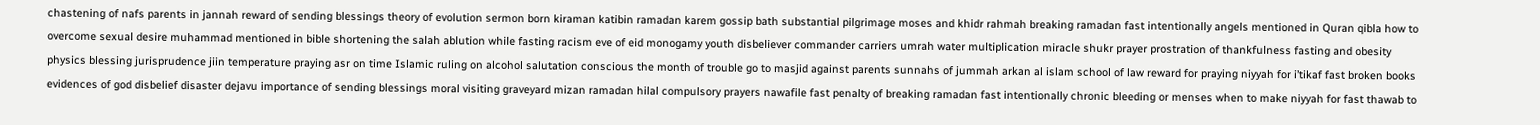chastening of nafs parents in jannah reward of sending blessings theory of evolution sermon born kiraman katibin ramadan karem gossip bath substantial pilgrimage moses and khidr rahmah breaking ramadan fast intentionally angels mentioned in Quran qibla how to overcome sexual desire muhammad mentioned in bible shortening the salah ablution while fasting racism eve of eid monogamy youth disbeliever commander carriers umrah water multiplication miracle shukr prayer prostration of thankfulness fasting and obesity physics blessing jurisprudence jiin temperature praying asr on time Islamic ruling on alcohol salutation conscious the month of trouble go to masjid against parents sunnahs of jummah arkan al islam school of law reward for praying niyyah for i’tikaf fast broken books evidences of god disbelief disaster dejavu importance of sending blessings moral visiting graveyard mizan ramadan hilal compulsory prayers nawafile fast penalty of breaking ramadan fast intentionally chronic bleeding or menses when to make niyyah for fast thawab to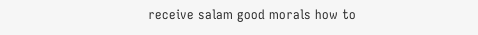receive salam good morals how to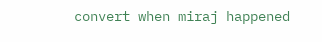convert when miraj happened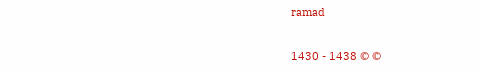ramad

1430 - 1438 © ©